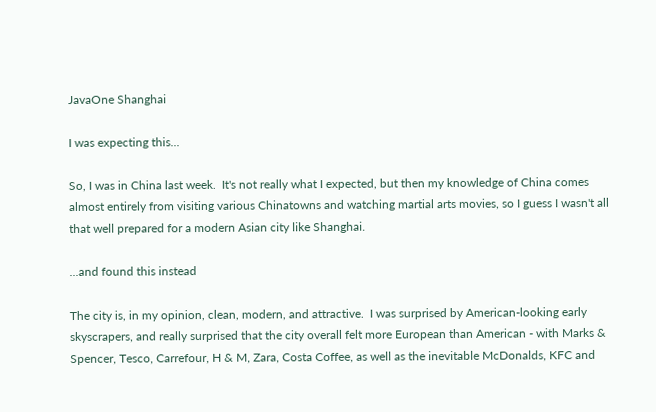JavaOne Shanghai

I was expecting this...

So, I was in China last week.  It's not really what I expected, but then my knowledge of China comes almost entirely from visiting various Chinatowns and watching martial arts movies, so I guess I wasn't all that well prepared for a modern Asian city like Shanghai.

...and found this instead

The city is, in my opinion, clean, modern, and attractive.  I was surprised by American-looking early skyscrapers, and really surprised that the city overall felt more European than American - with Marks & Spencer, Tesco, Carrefour, H & M, Zara, Costa Coffee, as well as the inevitable McDonalds, KFC and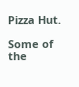Pizza Hut.

Some of the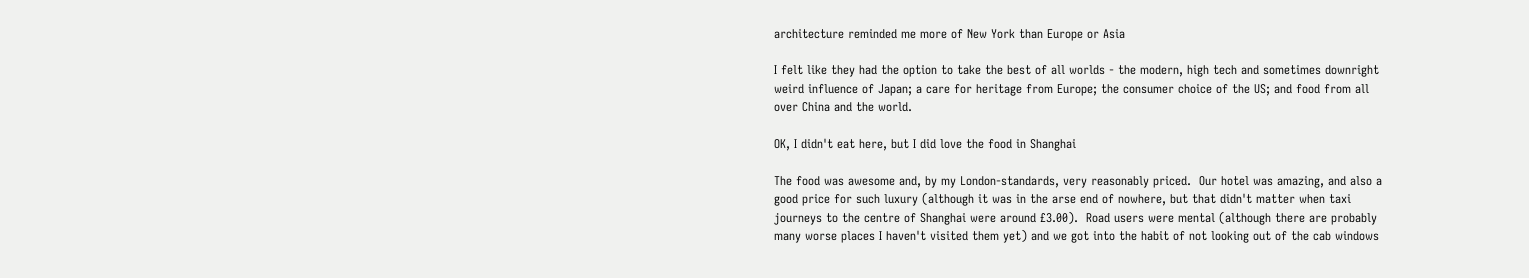architecture reminded me more of New York than Europe or Asia

I felt like they had the option to take the best of all worlds - the modern, high tech and sometimes downright weird influence of Japan; a care for heritage from Europe; the consumer choice of the US; and food from all over China and the world.

OK, I didn't eat here, but I did love the food in Shanghai

The food was awesome and, by my London-standards, very reasonably priced.  Our hotel was amazing, and also a good price for such luxury (although it was in the arse end of nowhere, but that didn't matter when taxi journeys to the centre of Shanghai were around £3.00).  Road users were mental (although there are probably many worse places I haven't visited them yet) and we got into the habit of not looking out of the cab windows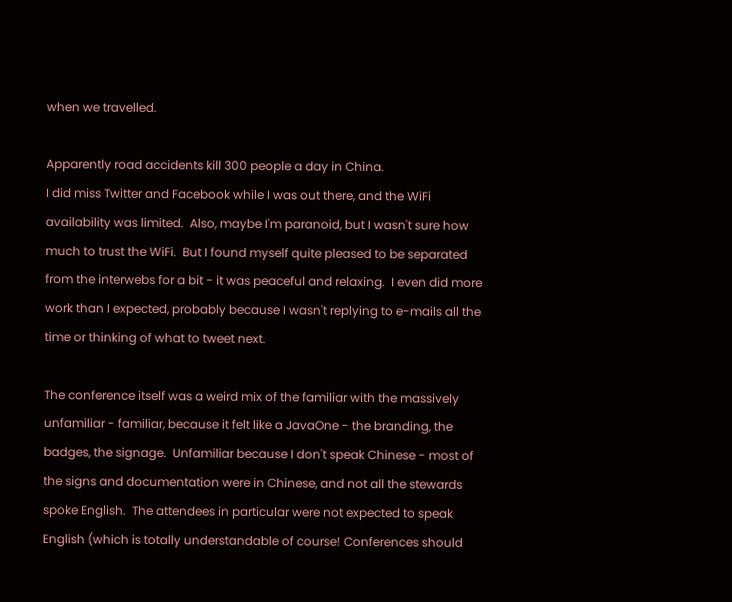when we travelled.

Apparently road accidents kill 300 people a day in China.
I did miss Twitter and Facebook while I was out there, and the WiFi availability was limited.  Also, maybe I'm paranoid, but I wasn't sure how much to trust the WiFi.  But I found myself quite pleased to be separated from the interwebs for a bit - it was peaceful and relaxing.  I even did more work than I expected, probably because I wasn't replying to e-mails all the time or thinking of what to tweet next.

The conference itself was a weird mix of the familiar with the massively unfamiliar - familiar, because it felt like a JavaOne - the branding, the badges, the signage.  Unfamiliar because I don't speak Chinese - most of the signs and documentation were in Chinese, and not all the stewards spoke English.  The attendees in particular were not expected to speak English (which is totally understandable of course! Conferences should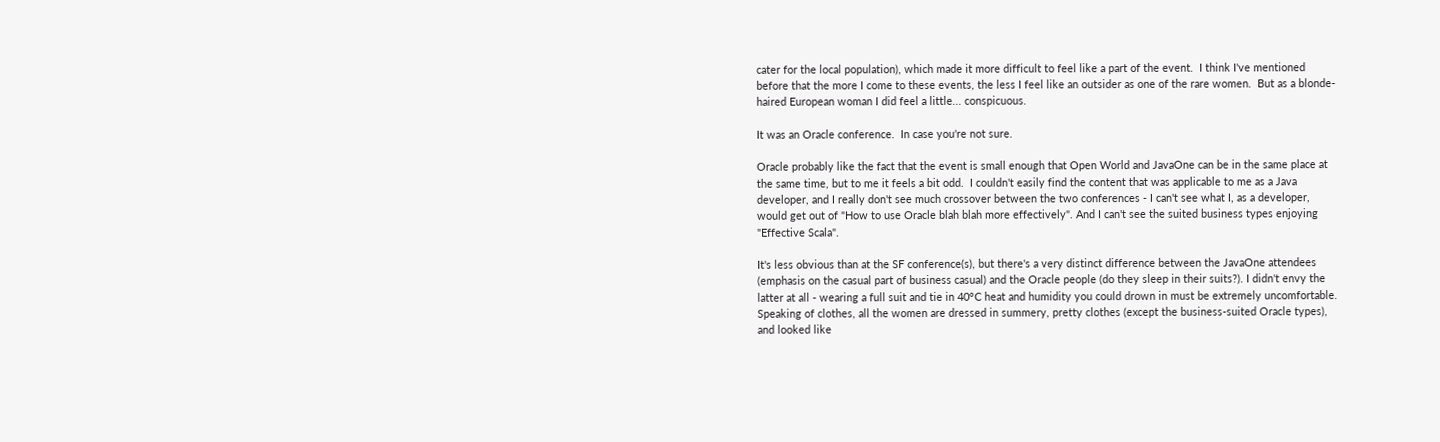cater for the local population), which made it more difficult to feel like a part of the event.  I think I've mentioned before that the more I come to these events, the less I feel like an outsider as one of the rare women.  But as a blonde-haired European woman I did feel a little... conspicuous.

It was an Oracle conference.  In case you're not sure.

Oracle probably like the fact that the event is small enough that Open World and JavaOne can be in the same place at the same time, but to me it feels a bit odd.  I couldn't easily find the content that was applicable to me as a Java developer, and I really don't see much crossover between the two conferences - I can't see what I, as a developer, would get out of "How to use Oracle blah blah more effectively". And I can't see the suited business types enjoying "Effective Scala".

It's less obvious than at the SF conference(s), but there's a very distinct difference between the JavaOne attendees (emphasis on the casual part of business casual) and the Oracle people (do they sleep in their suits?). I didn't envy the latter at all - wearing a full suit and tie in 40°C heat and humidity you could drown in must be extremely uncomfortable. Speaking of clothes, all the women are dressed in summery, pretty clothes (except the business-suited Oracle types), and looked like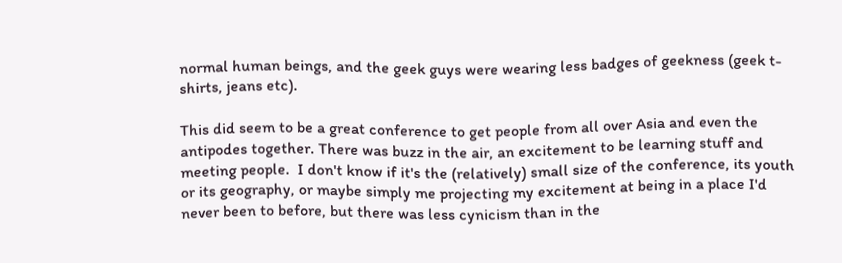normal human beings, and the geek guys were wearing less badges of geekness (geek t-shirts, jeans etc).

This did seem to be a great conference to get people from all over Asia and even the antipodes together. There was buzz in the air, an excitement to be learning stuff and meeting people.  I don't know if it's the (relatively) small size of the conference, its youth or its geography, or maybe simply me projecting my excitement at being in a place I'd never been to before, but there was less cynicism than in the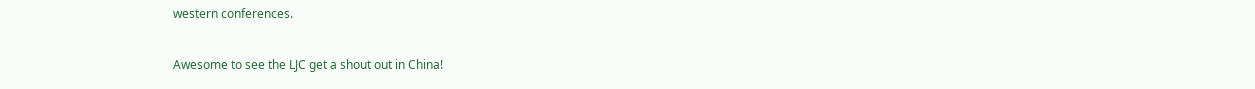western conferences.

Awesome to see the LJC get a shout out in China!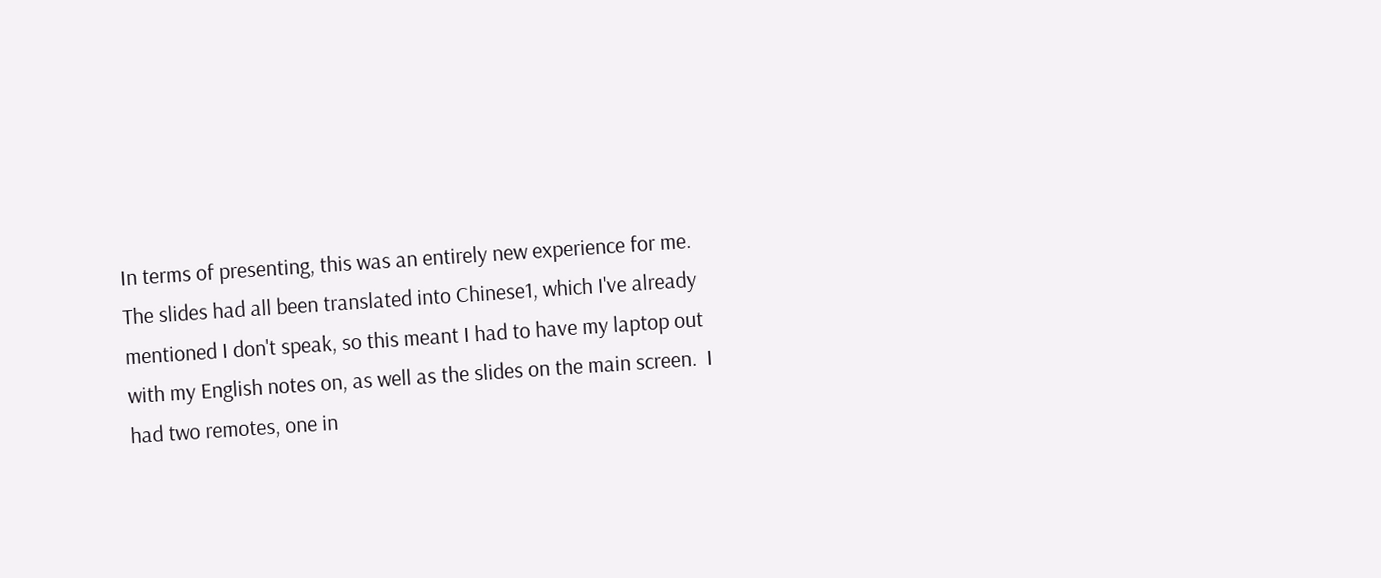In terms of presenting, this was an entirely new experience for me.  The slides had all been translated into Chinese1, which I've already mentioned I don't speak, so this meant I had to have my laptop out with my English notes on, as well as the slides on the main screen.  I had two remotes, one in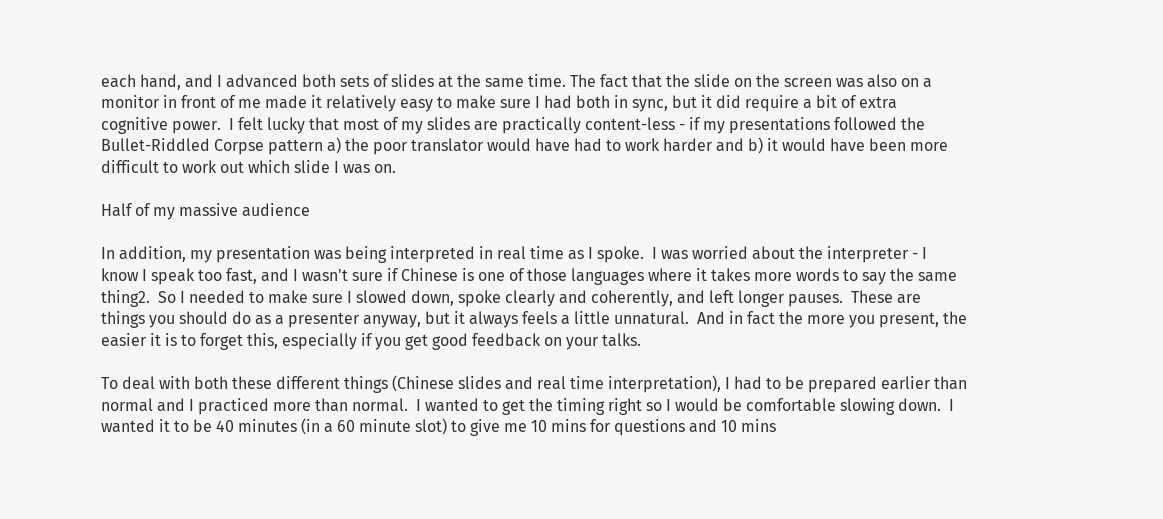each hand, and I advanced both sets of slides at the same time. The fact that the slide on the screen was also on a monitor in front of me made it relatively easy to make sure I had both in sync, but it did require a bit of extra cognitive power.  I felt lucky that most of my slides are practically content-less - if my presentations followed the Bullet-Riddled Corpse pattern a) the poor translator would have had to work harder and b) it would have been more difficult to work out which slide I was on.

Half of my massive audience

In addition, my presentation was being interpreted in real time as I spoke.  I was worried about the interpreter - I know I speak too fast, and I wasn't sure if Chinese is one of those languages where it takes more words to say the same thing2.  So I needed to make sure I slowed down, spoke clearly and coherently, and left longer pauses.  These are things you should do as a presenter anyway, but it always feels a little unnatural.  And in fact the more you present, the easier it is to forget this, especially if you get good feedback on your talks.

To deal with both these different things (Chinese slides and real time interpretation), I had to be prepared earlier than normal and I practiced more than normal.  I wanted to get the timing right so I would be comfortable slowing down.  I wanted it to be 40 minutes (in a 60 minute slot) to give me 10 mins for questions and 10 mins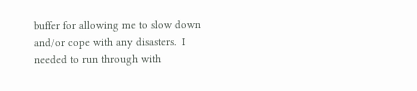buffer for allowing me to slow down and/or cope with any disasters.  I needed to run through with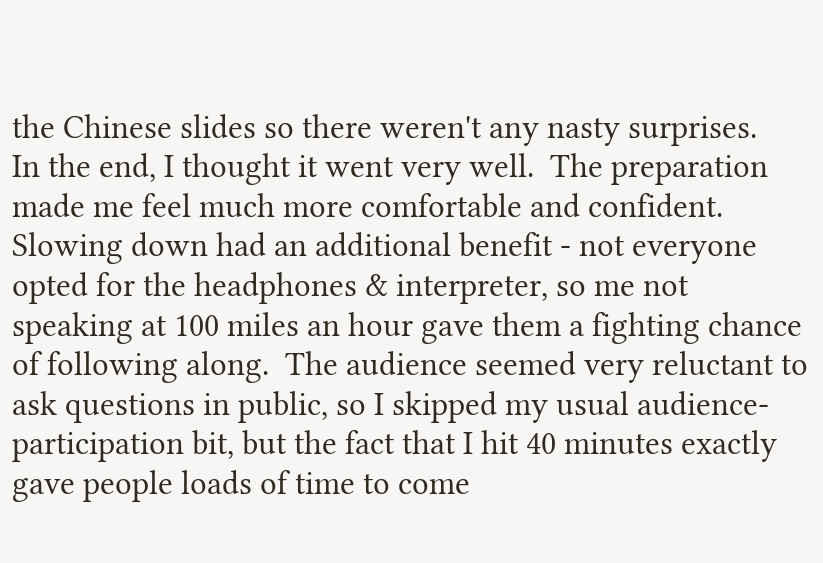the Chinese slides so there weren't any nasty surprises.
In the end, I thought it went very well.  The preparation made me feel much more comfortable and confident.  Slowing down had an additional benefit - not everyone opted for the headphones & interpreter, so me not speaking at 100 miles an hour gave them a fighting chance of following along.  The audience seemed very reluctant to ask questions in public, so I skipped my usual audience-participation bit, but the fact that I hit 40 minutes exactly gave people loads of time to come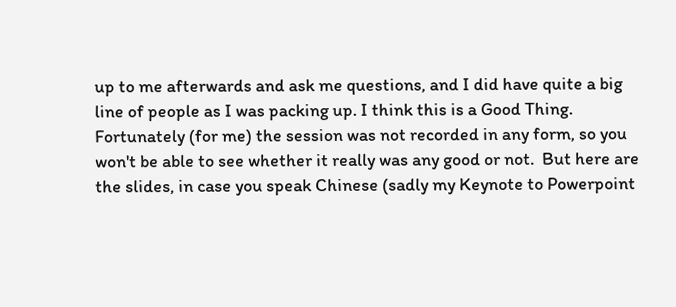up to me afterwards and ask me questions, and I did have quite a big line of people as I was packing up. I think this is a Good Thing.
Fortunately (for me) the session was not recorded in any form, so you won't be able to see whether it really was any good or not.  But here are the slides, in case you speak Chinese (sadly my Keynote to Powerpoint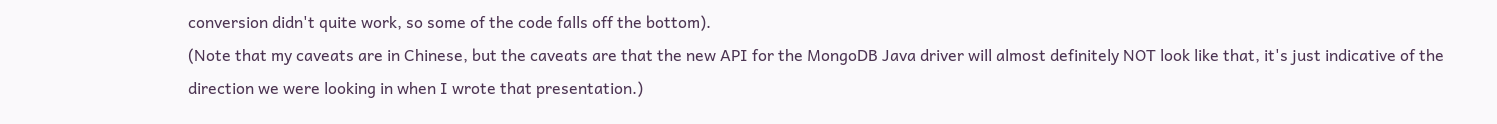conversion didn't quite work, so some of the code falls off the bottom).
(Note that my caveats are in Chinese, but the caveats are that the new API for the MongoDB Java driver will almost definitely NOT look like that, it's just indicative of the direction we were looking in when I wrote that presentation.)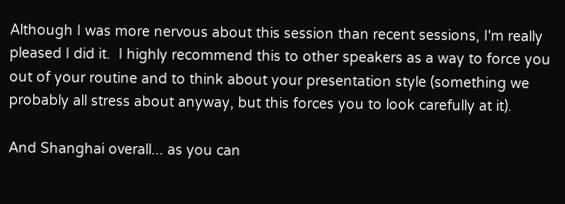Although I was more nervous about this session than recent sessions, I'm really pleased I did it.  I highly recommend this to other speakers as a way to force you out of your routine and to think about your presentation style (something we probably all stress about anyway, but this forces you to look carefully at it).

And Shanghai overall... as you can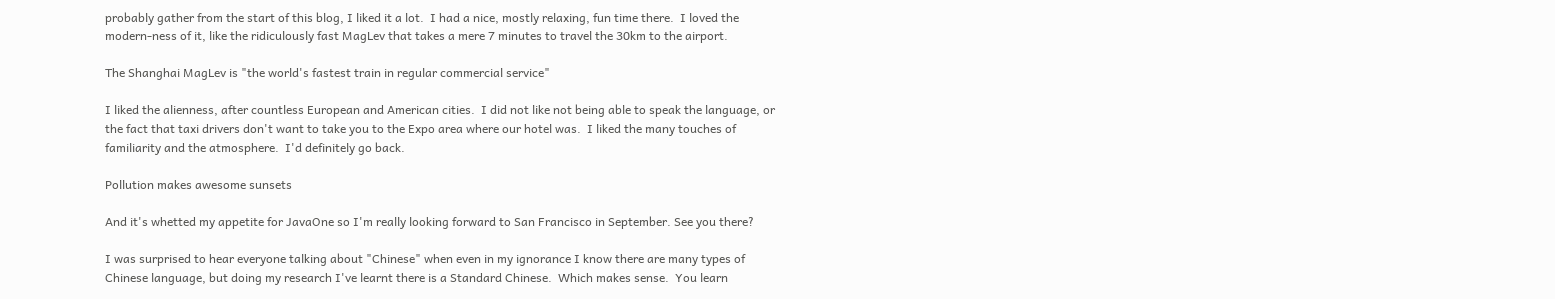probably gather from the start of this blog, I liked it a lot.  I had a nice, mostly relaxing, fun time there.  I loved the modern-ness of it, like the ridiculously fast MagLev that takes a mere 7 minutes to travel the 30km to the airport.

The Shanghai MagLev is "the world's fastest train in regular commercial service"

I liked the alienness, after countless European and American cities.  I did not like not being able to speak the language, or the fact that taxi drivers don't want to take you to the Expo area where our hotel was.  I liked the many touches of familiarity and the atmosphere.  I'd definitely go back.

Pollution makes awesome sunsets

And it's whetted my appetite for JavaOne so I'm really looking forward to San Francisco in September. See you there?

I was surprised to hear everyone talking about "Chinese" when even in my ignorance I know there are many types of Chinese language, but doing my research I've learnt there is a Standard Chinese.  Which makes sense.  You learn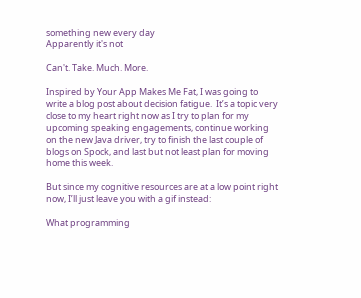something new every day
Apparently it's not

Can't. Take. Much. More.

Inspired by Your App Makes Me Fat, I was going to write a blog post about decision fatigue.  It’s a topic very close to my heart right now as I try to plan for my upcoming speaking engagements, continue working on the new Java driver, try to finish the last couple of blogs on Spock, and last but not least plan for moving home this week.

But since my cognitive resources are at a low point right now, I’ll just leave you with a gif instead:

What programming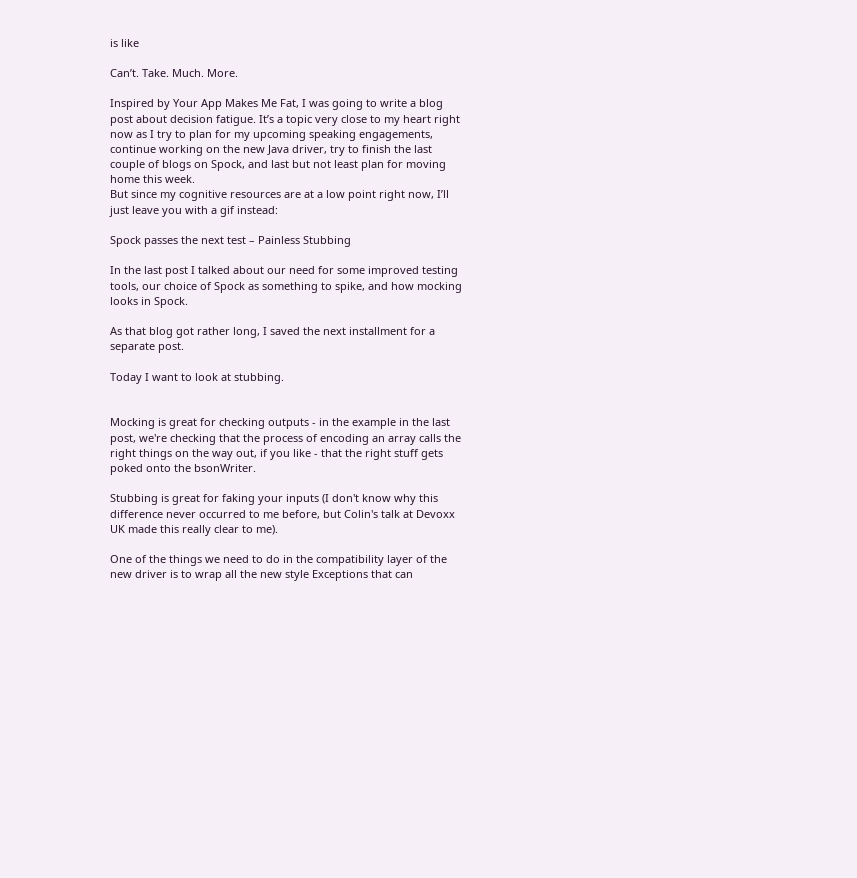is like

Can’t. Take. Much. More.

Inspired by Your App Makes Me Fat, I was going to write a blog post about decision fatigue. It’s a topic very close to my heart right now as I try to plan for my upcoming speaking engagements, continue working on the new Java driver, try to finish the last couple of blogs on Spock, and last but not least plan for moving home this week.
But since my cognitive resources are at a low point right now, I’ll just leave you with a gif instead:

Spock passes the next test – Painless Stubbing

In the last post I talked about our need for some improved testing tools, our choice of Spock as something to spike, and how mocking looks in Spock.

As that blog got rather long, I saved the next installment for a separate post.

Today I want to look at stubbing.


Mocking is great for checking outputs - in the example in the last post, we're checking that the process of encoding an array calls the right things on the way out, if you like - that the right stuff gets poked onto the bsonWriter.

Stubbing is great for faking your inputs (I don't know why this difference never occurred to me before, but Colin's talk at Devoxx UK made this really clear to me).

One of the things we need to do in the compatibility layer of the new driver is to wrap all the new style Exceptions that can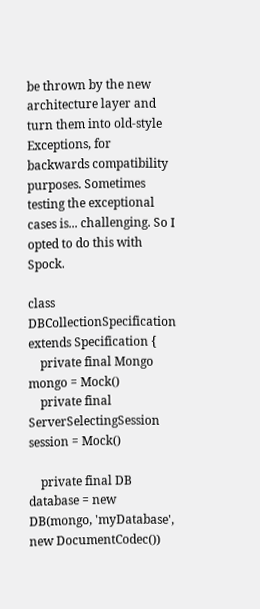be thrown by the new architecture layer and turn them into old-style Exceptions, for backwards compatibility purposes. Sometimes testing the exceptional cases is... challenging. So I opted to do this with Spock.

class DBCollectionSpecification extends Specification {
    private final Mongo mongo = Mock()
    private final ServerSelectingSession session = Mock()

    private final DB database = new DB(mongo, 'myDatabase', new DocumentCodec())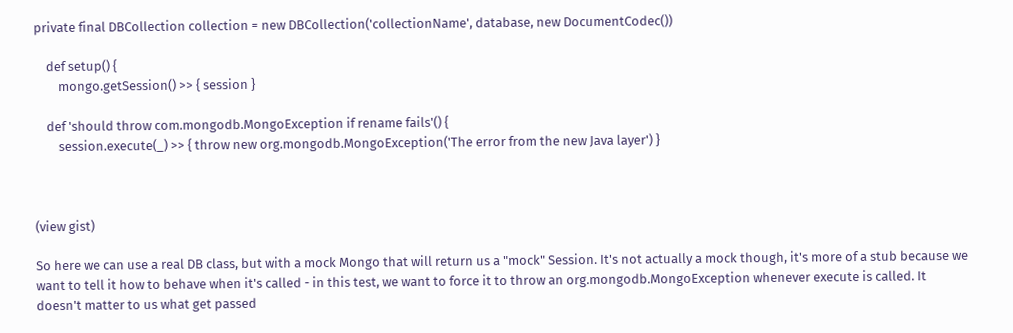private final DBCollection collection = new DBCollection('collectionName', database, new DocumentCodec())

    def setup() {
        mongo.getSession() >> { session }

    def 'should throw com.mongodb.MongoException if rename fails'() {
        session.execute(_) >> { throw new org.mongodb.MongoException('The error from the new Java layer') }



(view gist)

So here we can use a real DB class, but with a mock Mongo that will return us a "mock" Session. It's not actually a mock though, it's more of a stub because we want to tell it how to behave when it's called - in this test, we want to force it to throw an org.mongodb.MongoException whenever execute is called. It doesn't matter to us what get passed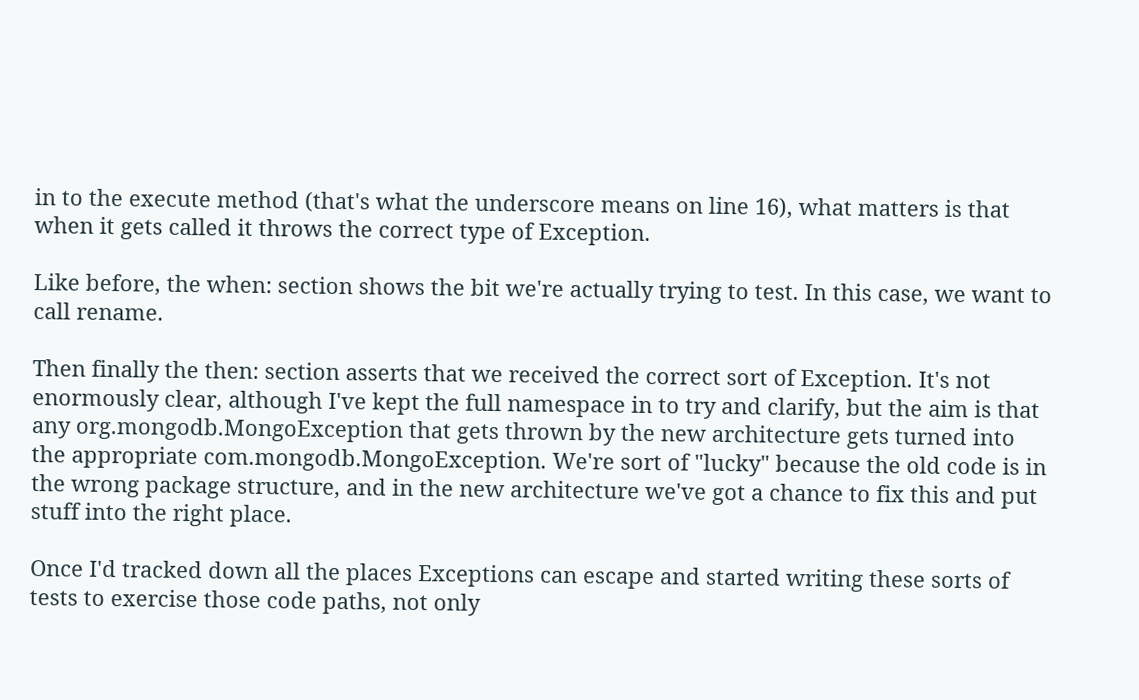in to the execute method (that's what the underscore means on line 16), what matters is that when it gets called it throws the correct type of Exception.

Like before, the when: section shows the bit we're actually trying to test. In this case, we want to call rename.

Then finally the then: section asserts that we received the correct sort of Exception. It's not enormously clear, although I've kept the full namespace in to try and clarify, but the aim is that any org.mongodb.MongoException that gets thrown by the new architecture gets turned into the appropriate com.mongodb.MongoException. We're sort of "lucky" because the old code is in the wrong package structure, and in the new architecture we've got a chance to fix this and put stuff into the right place.

Once I'd tracked down all the places Exceptions can escape and started writing these sorts of tests to exercise those code paths, not only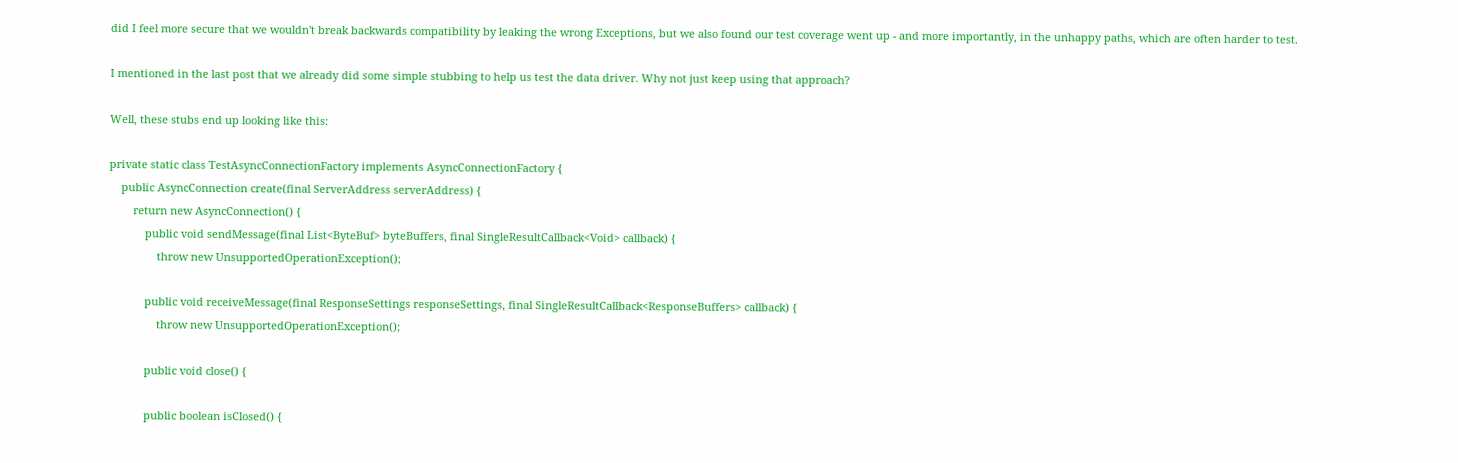did I feel more secure that we wouldn't break backwards compatibility by leaking the wrong Exceptions, but we also found our test coverage went up - and more importantly, in the unhappy paths, which are often harder to test.

I mentioned in the last post that we already did some simple stubbing to help us test the data driver. Why not just keep using that approach?

Well, these stubs end up looking like this:

private static class TestAsyncConnectionFactory implements AsyncConnectionFactory {
    public AsyncConnection create(final ServerAddress serverAddress) {
        return new AsyncConnection() {
            public void sendMessage(final List<ByteBuf> byteBuffers, final SingleResultCallback<Void> callback) {
                throw new UnsupportedOperationException();

            public void receiveMessage(final ResponseSettings responseSettings, final SingleResultCallback<ResponseBuffers> callback) {
                throw new UnsupportedOperationException();

            public void close() {

            public boolean isClosed() {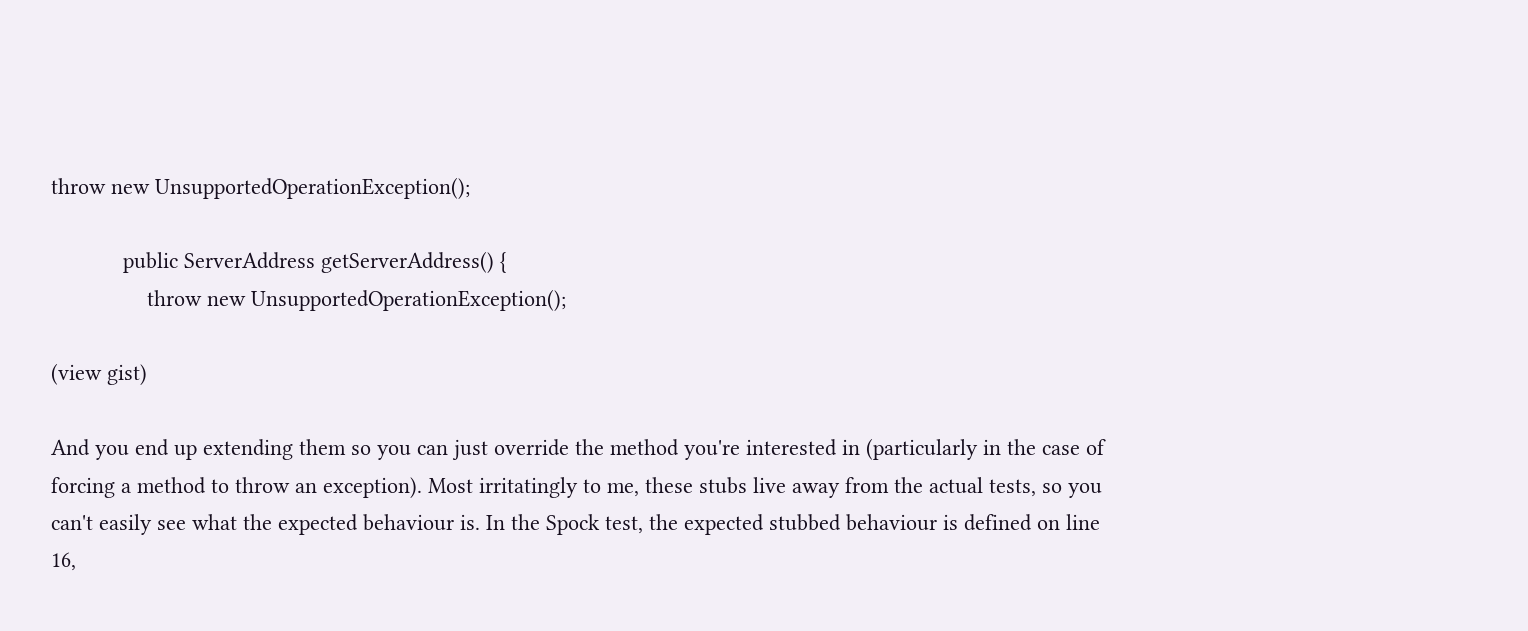throw new UnsupportedOperationException();

            public ServerAddress getServerAddress() {
                throw new UnsupportedOperationException();

(view gist)

And you end up extending them so you can just override the method you're interested in (particularly in the case of forcing a method to throw an exception). Most irritatingly to me, these stubs live away from the actual tests, so you can't easily see what the expected behaviour is. In the Spock test, the expected stubbed behaviour is defined on line 16,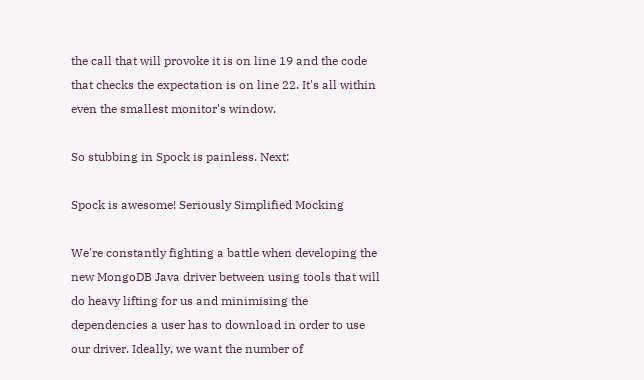the call that will provoke it is on line 19 and the code that checks the expectation is on line 22. It's all within even the smallest monitor's window.

So stubbing in Spock is painless. Next:

Spock is awesome! Seriously Simplified Mocking

We're constantly fighting a battle when developing the new MongoDB Java driver between using tools that will do heavy lifting for us and minimising the dependencies a user has to download in order to use our driver. Ideally, we want the number of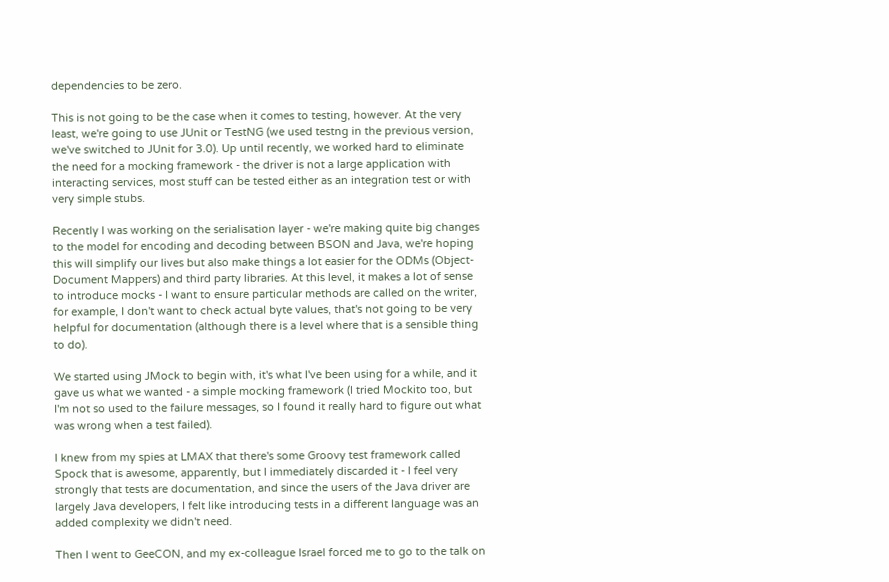dependencies to be zero.

This is not going to be the case when it comes to testing, however. At the very least, we're going to use JUnit or TestNG (we used testng in the previous version, we've switched to JUnit for 3.0). Up until recently, we worked hard to eliminate the need for a mocking framework - the driver is not a large application with interacting services, most stuff can be tested either as an integration test or with very simple stubs.

Recently I was working on the serialisation layer - we're making quite big changes to the model for encoding and decoding between BSON and Java, we're hoping this will simplify our lives but also make things a lot easier for the ODMs (Object-Document Mappers) and third party libraries. At this level, it makes a lot of sense to introduce mocks - I want to ensure particular methods are called on the writer, for example, I don't want to check actual byte values, that's not going to be very helpful for documentation (although there is a level where that is a sensible thing to do).

We started using JMock to begin with, it's what I've been using for a while, and it gave us what we wanted - a simple mocking framework (I tried Mockito too, but I'm not so used to the failure messages, so I found it really hard to figure out what was wrong when a test failed).

I knew from my spies at LMAX that there's some Groovy test framework called Spock that is awesome, apparently, but I immediately discarded it - I feel very strongly that tests are documentation, and since the users of the Java driver are largely Java developers, I felt like introducing tests in a different language was an added complexity we didn't need.

Then I went to GeeCON, and my ex-colleague Israel forced me to go to the talk on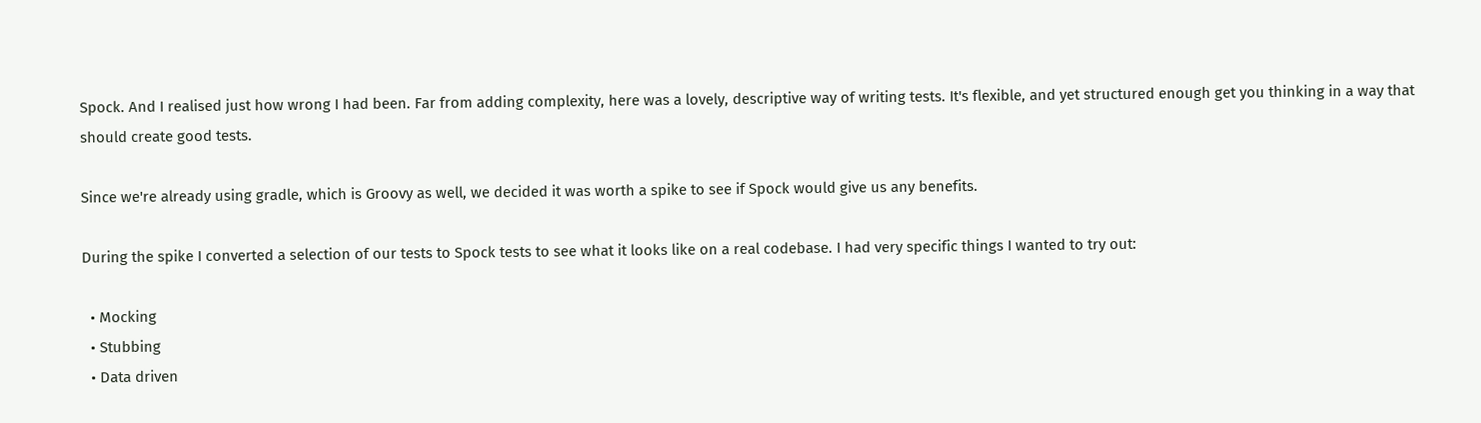Spock. And I realised just how wrong I had been. Far from adding complexity, here was a lovely, descriptive way of writing tests. It's flexible, and yet structured enough get you thinking in a way that should create good tests.

Since we're already using gradle, which is Groovy as well, we decided it was worth a spike to see if Spock would give us any benefits.

During the spike I converted a selection of our tests to Spock tests to see what it looks like on a real codebase. I had very specific things I wanted to try out:

  • Mocking
  • Stubbing
  • Data driven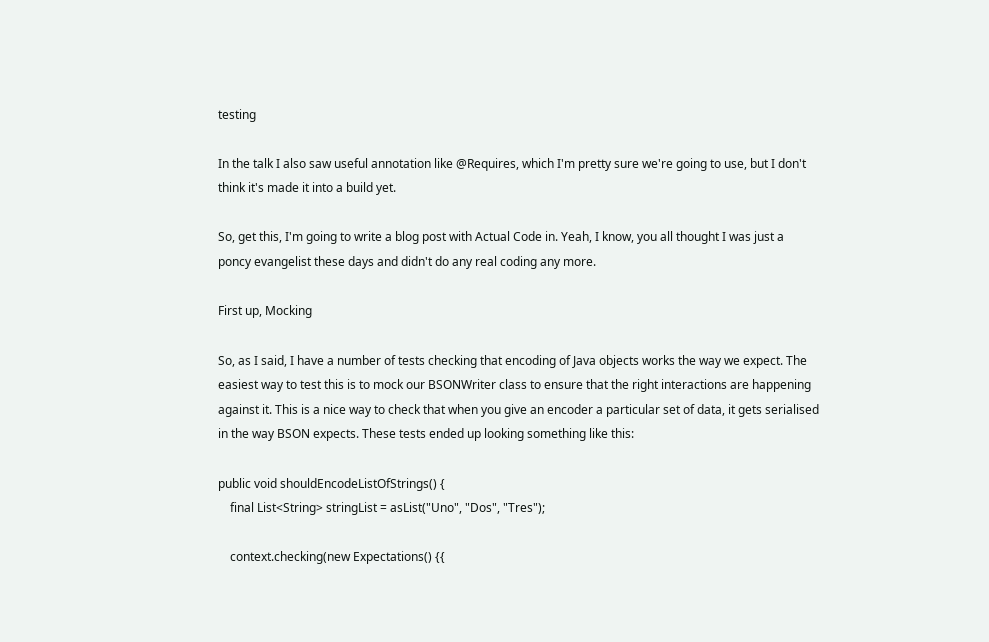testing

In the talk I also saw useful annotation like @Requires, which I'm pretty sure we're going to use, but I don't think it's made it into a build yet.

So, get this, I'm going to write a blog post with Actual Code in. Yeah, I know, you all thought I was just a poncy evangelist these days and didn't do any real coding any more.

First up, Mocking

So, as I said, I have a number of tests checking that encoding of Java objects works the way we expect. The easiest way to test this is to mock our BSONWriter class to ensure that the right interactions are happening against it. This is a nice way to check that when you give an encoder a particular set of data, it gets serialised in the way BSON expects. These tests ended up looking something like this:

public void shouldEncodeListOfStrings() {
    final List<String> stringList = asList("Uno", "Dos", "Tres");

    context.checking(new Expectations() {{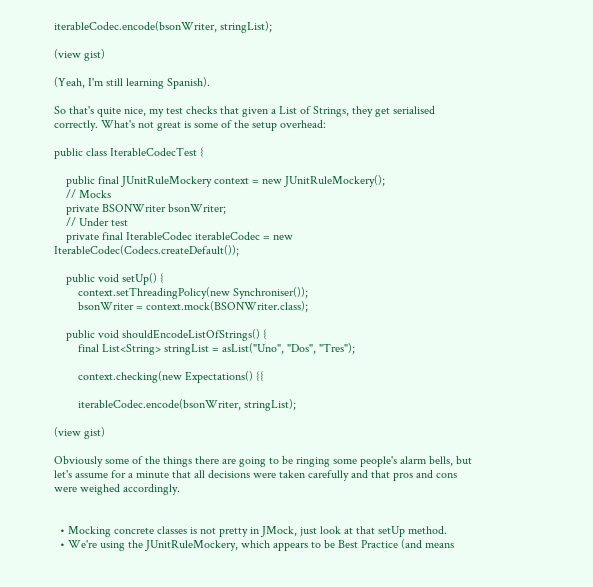iterableCodec.encode(bsonWriter, stringList);

(view gist)

(Yeah, I'm still learning Spanish).

So that's quite nice, my test checks that given a List of Strings, they get serialised correctly. What's not great is some of the setup overhead:

public class IterableCodecTest {

    public final JUnitRuleMockery context = new JUnitRuleMockery();
    // Mocks
    private BSONWriter bsonWriter;
    // Under test
    private final IterableCodec iterableCodec = new IterableCodec(Codecs.createDefault());

    public void setUp() {
        context.setThreadingPolicy(new Synchroniser());
        bsonWriter = context.mock(BSONWriter.class);

    public void shouldEncodeListOfStrings() {
        final List<String> stringList = asList("Uno", "Dos", "Tres");

        context.checking(new Expectations() {{

        iterableCodec.encode(bsonWriter, stringList);

(view gist)

Obviously some of the things there are going to be ringing some people's alarm bells, but let's assume for a minute that all decisions were taken carefully and that pros and cons were weighed accordingly.


  • Mocking concrete classes is not pretty in JMock, just look at that setUp method.
  • We're using the JUnitRuleMockery, which appears to be Best Practice (and means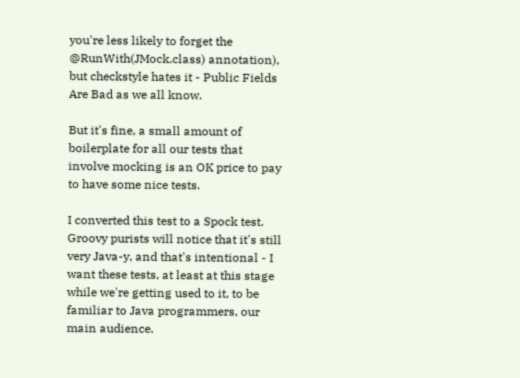you're less likely to forget the @RunWith(JMock.class) annotation), but checkstyle hates it - Public Fields Are Bad as we all know.

But it's fine, a small amount of boilerplate for all our tests that involve mocking is an OK price to pay to have some nice tests.

I converted this test to a Spock test. Groovy purists will notice that it's still very Java-y, and that's intentional - I want these tests, at least at this stage while we're getting used to it, to be familiar to Java programmers, our main audience.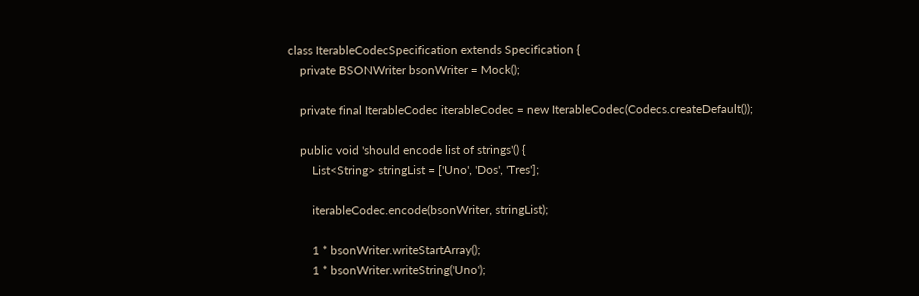class IterableCodecSpecification extends Specification {
    private BSONWriter bsonWriter = Mock();

    private final IterableCodec iterableCodec = new IterableCodec(Codecs.createDefault());

    public void 'should encode list of strings'() {
        List<String> stringList = ['Uno', 'Dos', 'Tres'];

        iterableCodec.encode(bsonWriter, stringList);

        1 * bsonWriter.writeStartArray();
        1 * bsonWriter.writeString('Uno');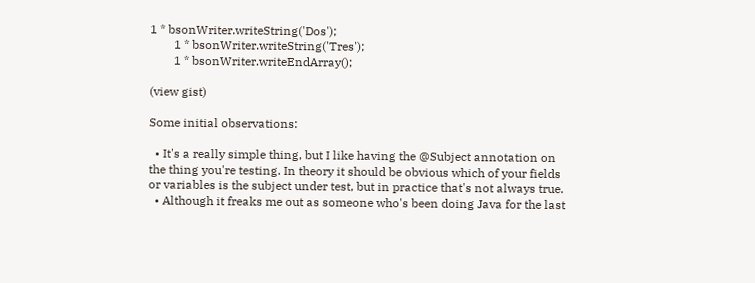1 * bsonWriter.writeString('Dos');
        1 * bsonWriter.writeString('Tres');
        1 * bsonWriter.writeEndArray();

(view gist)

Some initial observations:

  • It's a really simple thing, but I like having the @Subject annotation on the thing you're testing. In theory it should be obvious which of your fields or variables is the subject under test, but in practice that's not always true.
  • Although it freaks me out as someone who's been doing Java for the last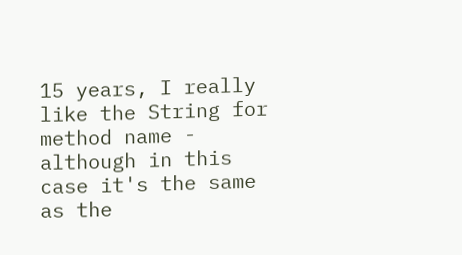15 years, I really like the String for method name - although in this case it's the same as the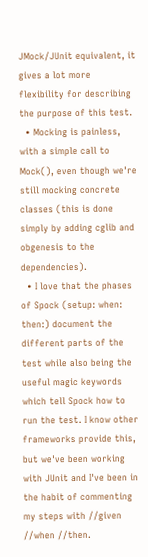JMock/JUnit equivalent, it gives a lot more flexibility for describing the purpose of this test.
  • Mocking is painless, with a simple call to Mock(), even though we're still mocking concrete classes (this is done simply by adding cglib and obgenesis to the dependencies).
  • I love that the phases of Spock (setup: when: then:) document the different parts of the test while also being the useful magic keywords which tell Spock how to run the test. I know other frameworks provide this, but we've been working with JUnit and I've been in the habit of commenting my steps with //given //when //then.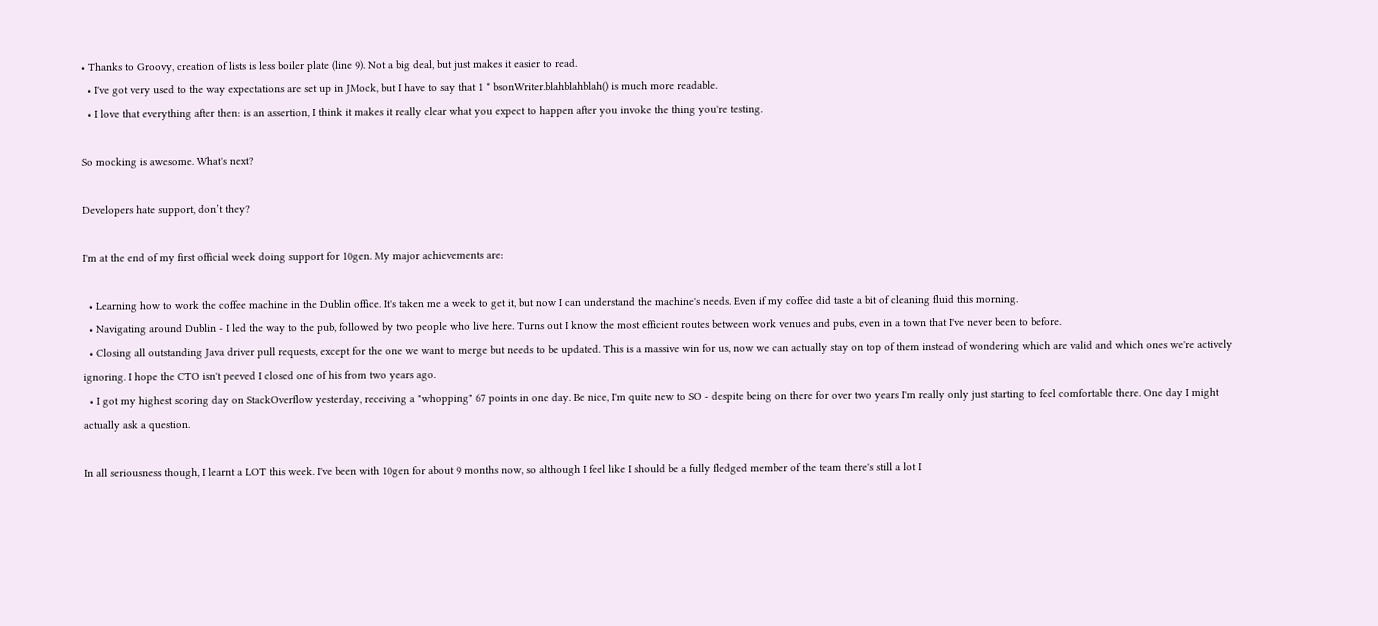• Thanks to Groovy, creation of lists is less boiler plate (line 9). Not a big deal, but just makes it easier to read.
  • I've got very used to the way expectations are set up in JMock, but I have to say that 1 * bsonWriter.blahblahblah() is much more readable.
  • I love that everything after then: is an assertion, I think it makes it really clear what you expect to happen after you invoke the thing you're testing.

So mocking is awesome. What's next?

Developers hate support, don’t they?

I'm at the end of my first official week doing support for 10gen. My major achievements are:

  • Learning how to work the coffee machine in the Dublin office. It's taken me a week to get it, but now I can understand the machine's needs. Even if my coffee did taste a bit of cleaning fluid this morning.
  • Navigating around Dublin - I led the way to the pub, followed by two people who live here. Turns out I know the most efficient routes between work venues and pubs, even in a town that I've never been to before.
  • Closing all outstanding Java driver pull requests, except for the one we want to merge but needs to be updated. This is a massive win for us, now we can actually stay on top of them instead of wondering which are valid and which ones we're actively ignoring. I hope the CTO isn't peeved I closed one of his from two years ago.
  • I got my highest scoring day on StackOverflow yesterday, receiving a "whopping" 67 points in one day. Be nice, I'm quite new to SO - despite being on there for over two years I'm really only just starting to feel comfortable there. One day I might actually ask a question.

In all seriousness though, I learnt a LOT this week. I've been with 10gen for about 9 months now, so although I feel like I should be a fully fledged member of the team there's still a lot I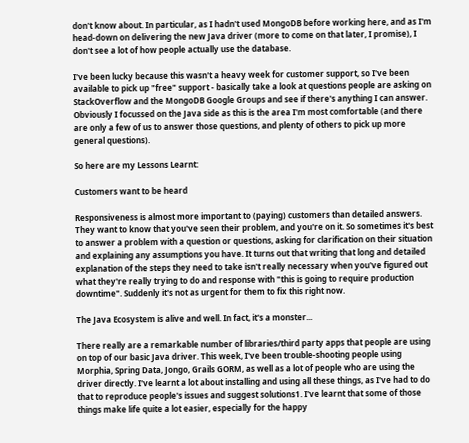don't know about. In particular, as I hadn't used MongoDB before working here, and as I'm head-down on delivering the new Java driver (more to come on that later, I promise), I don't see a lot of how people actually use the database.

I've been lucky because this wasn't a heavy week for customer support, so I've been available to pick up "free" support - basically take a look at questions people are asking on StackOverflow and the MongoDB Google Groups and see if there's anything I can answer. Obviously I focussed on the Java side as this is the area I'm most comfortable (and there are only a few of us to answer those questions, and plenty of others to pick up more general questions).

So here are my Lessons Learnt:

Customers want to be heard

Responsiveness is almost more important to (paying) customers than detailed answers. They want to know that you've seen their problem, and you're on it. So sometimes it's best to answer a problem with a question or questions, asking for clarification on their situation and explaining any assumptions you have. It turns out that writing that long and detailed explanation of the steps they need to take isn't really necessary when you've figured out what they're really trying to do and response with "this is going to require production downtime". Suddenly it's not as urgent for them to fix this right now.

The Java Ecosystem is alive and well. In fact, it's a monster...

There really are a remarkable number of libraries/third party apps that people are using on top of our basic Java driver. This week, I've been trouble-shooting people using Morphia, Spring Data, Jongo, Grails GORM, as well as a lot of people who are using the driver directly. I've learnt a lot about installing and using all these things, as I've had to do that to reproduce people's issues and suggest solutions1. I've learnt that some of those things make life quite a lot easier, especially for the happy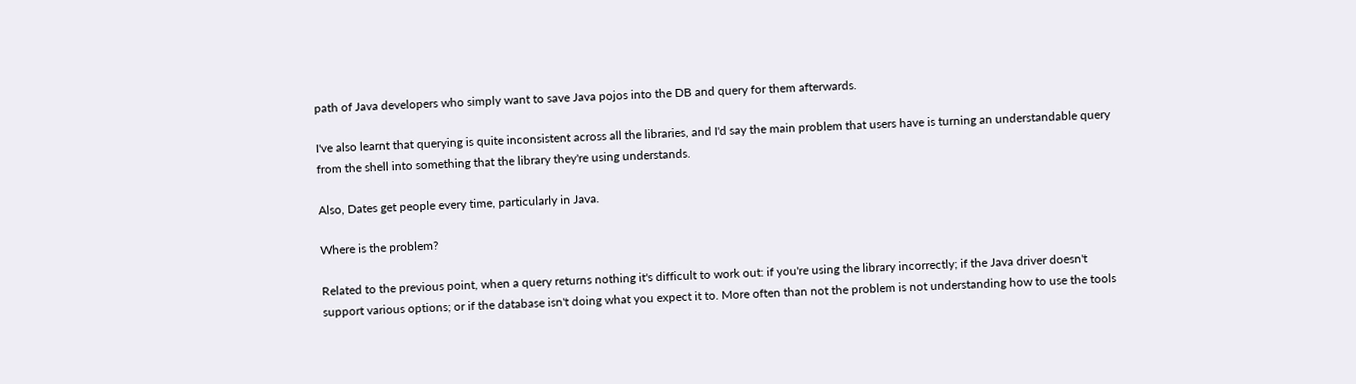path of Java developers who simply want to save Java pojos into the DB and query for them afterwards.

I've also learnt that querying is quite inconsistent across all the libraries, and I'd say the main problem that users have is turning an understandable query from the shell into something that the library they're using understands.

Also, Dates get people every time, particularly in Java.

Where is the problem?

Related to the previous point, when a query returns nothing it's difficult to work out: if you're using the library incorrectly; if the Java driver doesn't support various options; or if the database isn't doing what you expect it to. More often than not the problem is not understanding how to use the tools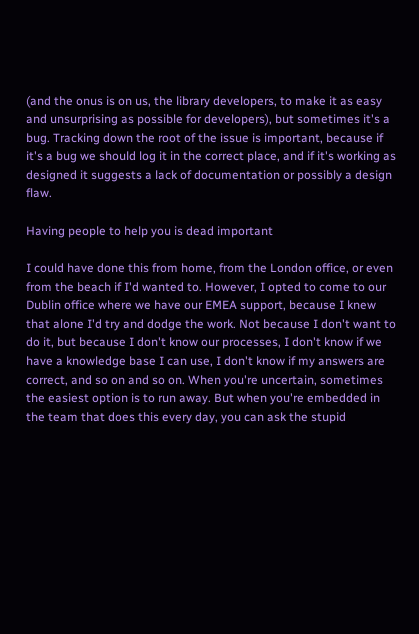(and the onus is on us, the library developers, to make it as easy and unsurprising as possible for developers), but sometimes it's a bug. Tracking down the root of the issue is important, because if it's a bug we should log it in the correct place, and if it's working as designed it suggests a lack of documentation or possibly a design flaw.

Having people to help you is dead important

I could have done this from home, from the London office, or even from the beach if I'd wanted to. However, I opted to come to our Dublin office where we have our EMEA support, because I knew that alone I'd try and dodge the work. Not because I don't want to do it, but because I don't know our processes, I don't know if we have a knowledge base I can use, I don't know if my answers are correct, and so on and so on. When you're uncertain, sometimes the easiest option is to run away. But when you're embedded in the team that does this every day, you can ask the stupid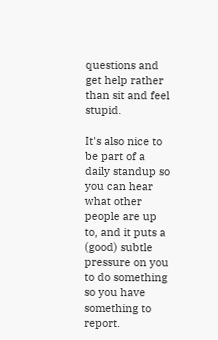questions and get help rather than sit and feel stupid.

It's also nice to be part of a daily standup so you can hear what other people are up to, and it puts a (good) subtle pressure on you to do something so you have something to report.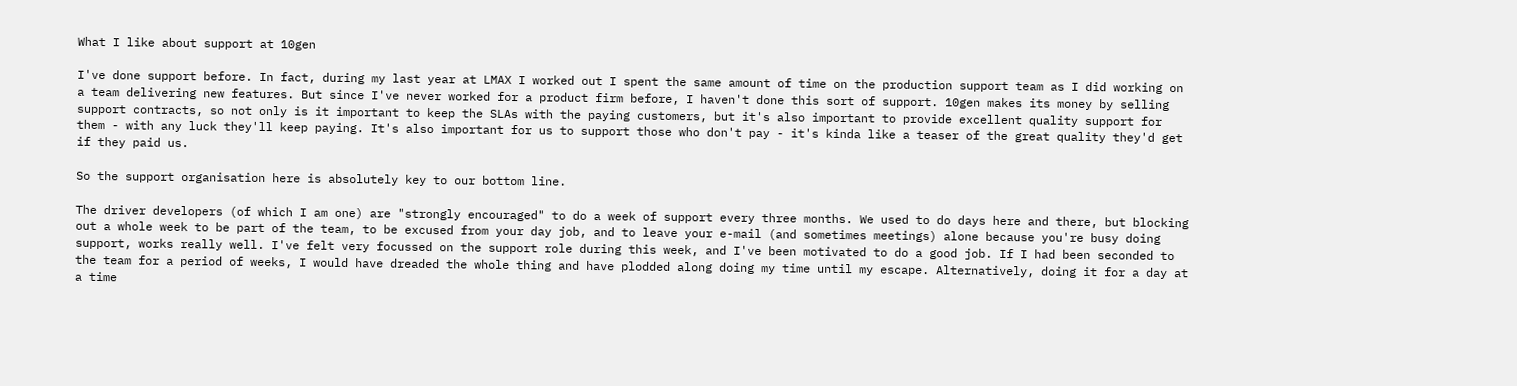What I like about support at 10gen

I've done support before. In fact, during my last year at LMAX I worked out I spent the same amount of time on the production support team as I did working on a team delivering new features. But since I've never worked for a product firm before, I haven't done this sort of support. 10gen makes its money by selling support contracts, so not only is it important to keep the SLAs with the paying customers, but it's also important to provide excellent quality support for them - with any luck they'll keep paying. It's also important for us to support those who don't pay - it's kinda like a teaser of the great quality they'd get if they paid us.

So the support organisation here is absolutely key to our bottom line.

The driver developers (of which I am one) are "strongly encouraged" to do a week of support every three months. We used to do days here and there, but blocking out a whole week to be part of the team, to be excused from your day job, and to leave your e-mail (and sometimes meetings) alone because you're busy doing support, works really well. I've felt very focussed on the support role during this week, and I've been motivated to do a good job. If I had been seconded to the team for a period of weeks, I would have dreaded the whole thing and have plodded along doing my time until my escape. Alternatively, doing it for a day at a time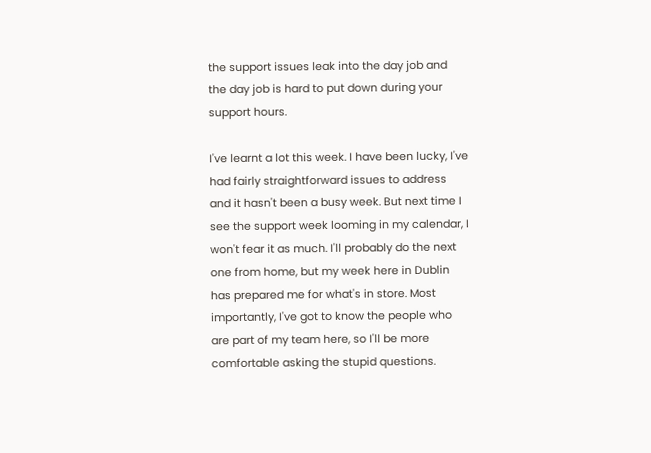the support issues leak into the day job and the day job is hard to put down during your support hours.

I've learnt a lot this week. I have been lucky, I've had fairly straightforward issues to address and it hasn't been a busy week. But next time I see the support week looming in my calendar, I won't fear it as much. I'll probably do the next one from home, but my week here in Dublin has prepared me for what's in store. Most importantly, I've got to know the people who are part of my team here, so I'll be more comfortable asking the stupid questions.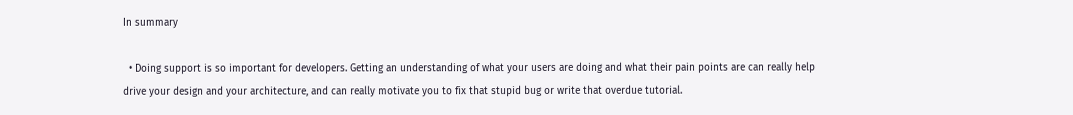In summary

  • Doing support is so important for developers. Getting an understanding of what your users are doing and what their pain points are can really help drive your design and your architecture, and can really motivate you to fix that stupid bug or write that overdue tutorial.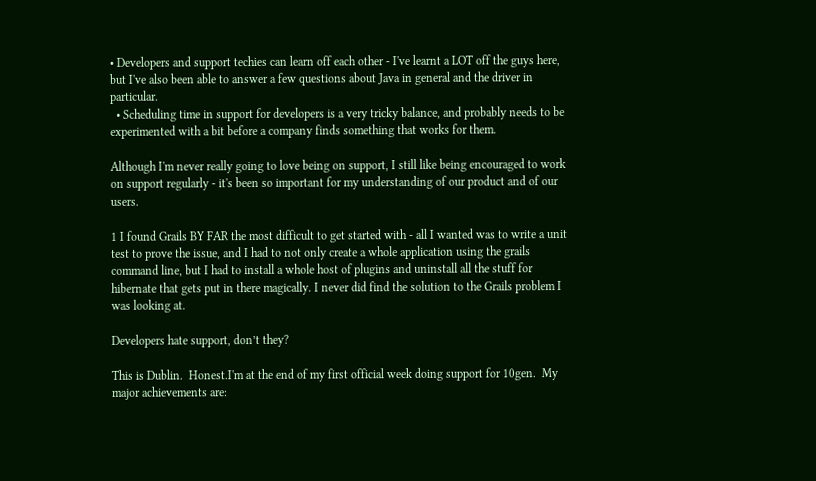• Developers and support techies can learn off each other - I've learnt a LOT off the guys here, but I've also been able to answer a few questions about Java in general and the driver in particular.
  • Scheduling time in support for developers is a very tricky balance, and probably needs to be experimented with a bit before a company finds something that works for them.

Although I'm never really going to love being on support, I still like being encouraged to work on support regularly - it's been so important for my understanding of our product and of our users.

1 I found Grails BY FAR the most difficult to get started with - all I wanted was to write a unit test to prove the issue, and I had to not only create a whole application using the grails command line, but I had to install a whole host of plugins and uninstall all the stuff for hibernate that gets put in there magically. I never did find the solution to the Grails problem I was looking at.

Developers hate support, don’t they?

This is Dublin.  Honest.I'm at the end of my first official week doing support for 10gen.  My major achievements are: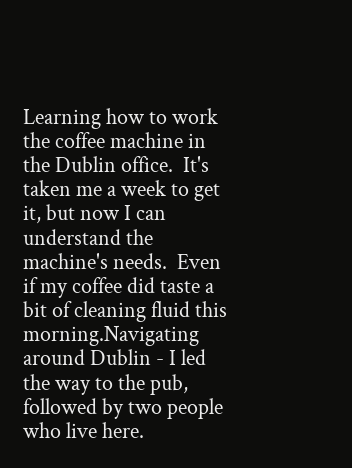Learning how to work the coffee machine in the Dublin office.  It's taken me a week to get it, but now I can understand the machine's needs.  Even if my coffee did taste a bit of cleaning fluid this morning.Navigating around Dublin - I led the way to the pub, followed by two people who live here.